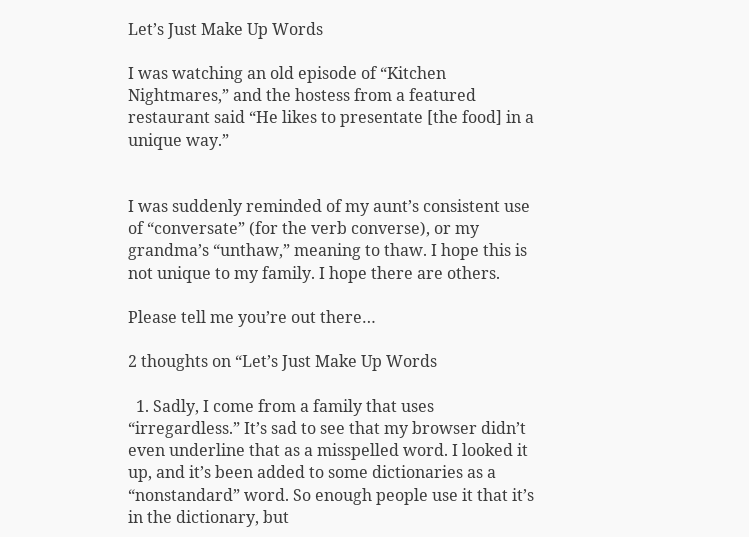Let’s Just Make Up Words

I was watching an old episode of “Kitchen Nightmares,” and the hostess from a featured restaurant said “He likes to presentate [the food] in a unique way.”


I was suddenly reminded of my aunt’s consistent use of “conversate” (for the verb converse), or my grandma’s “unthaw,” meaning to thaw. I hope this is not unique to my family. I hope there are others.

Please tell me you’re out there…

2 thoughts on “Let’s Just Make Up Words

  1. Sadly, I come from a family that uses “irregardless.” It’s sad to see that my browser didn’t even underline that as a misspelled word. I looked it up, and it’s been added to some dictionaries as a “nonstandard” word. So enough people use it that it’s in the dictionary, but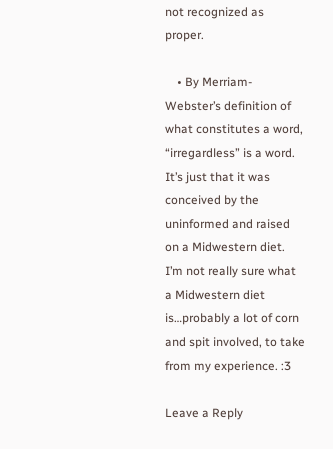not recognized as proper.

    • By Merriam-Webster’s definition of what constitutes a word, “irregardless” is a word. It’s just that it was conceived by the uninformed and raised on a Midwestern diet. I’m not really sure what a Midwestern diet is…probably a lot of corn and spit involved, to take from my experience. :3

Leave a Reply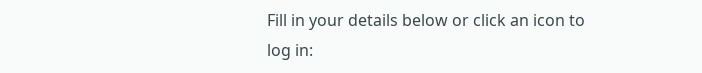Fill in your details below or click an icon to log in: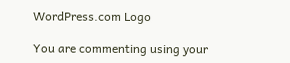WordPress.com Logo

You are commenting using your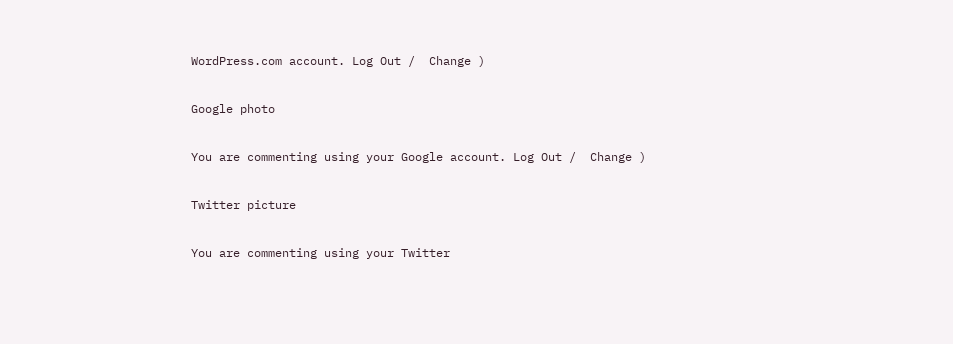WordPress.com account. Log Out /  Change )

Google photo

You are commenting using your Google account. Log Out /  Change )

Twitter picture

You are commenting using your Twitter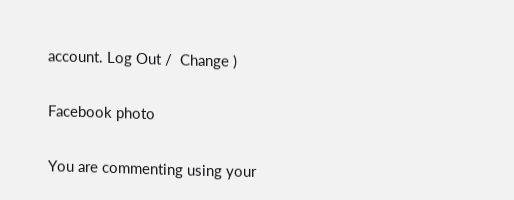account. Log Out /  Change )

Facebook photo

You are commenting using your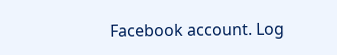Facebook account. Log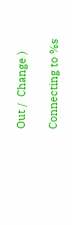Out /  Change )

Connecting to %s